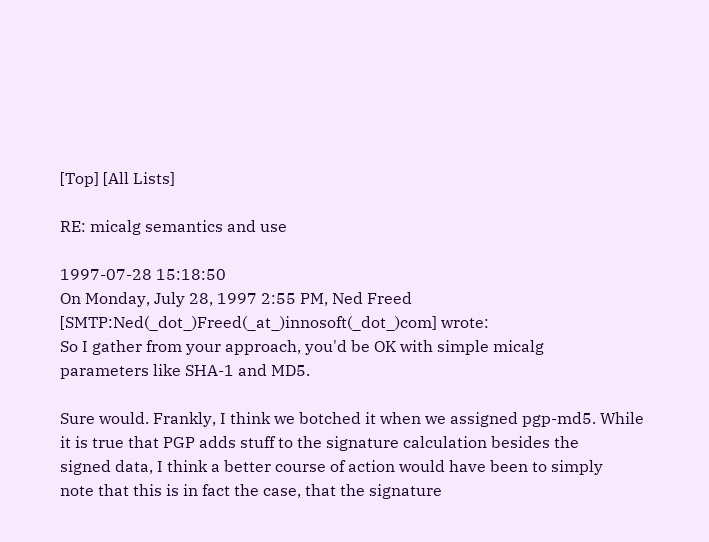[Top] [All Lists]

RE: micalg semantics and use

1997-07-28 15:18:50
On Monday, July 28, 1997 2:55 PM, Ned Freed
[SMTP:Ned(_dot_)Freed(_at_)innosoft(_dot_)com] wrote:
So I gather from your approach, you'd be OK with simple micalg
parameters like SHA-1 and MD5.

Sure would. Frankly, I think we botched it when we assigned pgp-md5. While
it is true that PGP adds stuff to the signature calculation besides the
signed data, I think a better course of action would have been to simply
note that this is in fact the case, that the signature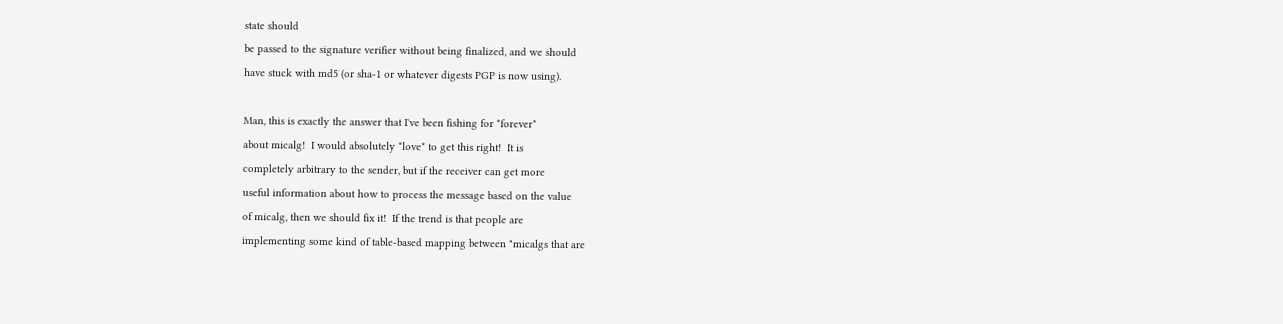state should
be passed to the signature verifier without being finalized, and we should
have stuck with md5 (or sha-1 or whatever digests PGP is now using).

Man, this is exactly the answer that I've been fishing for *forever*
about micalg!  I would absolutely *love* to get this right!  It is
completely arbitrary to the sender, but if the receiver can get more
useful information about how to process the message based on the value
of micalg, then we should fix it!  If the trend is that people are
implementing some kind of table-based mapping between "micalgs that are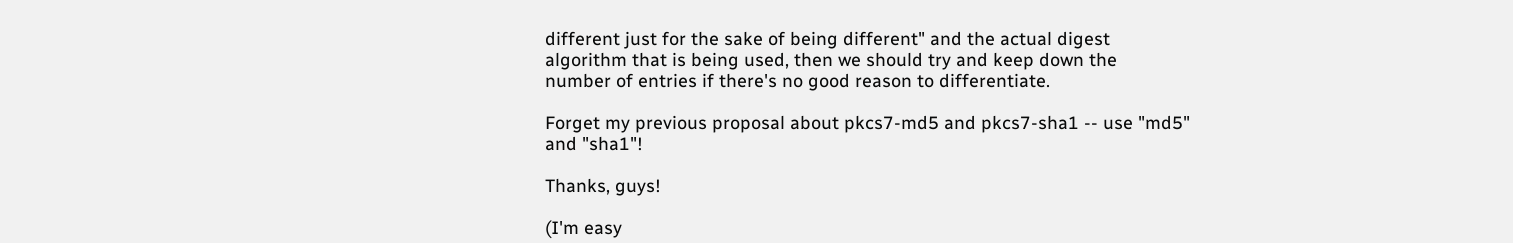different just for the sake of being different" and the actual digest
algorithm that is being used, then we should try and keep down the
number of entries if there's no good reason to differentiate.

Forget my previous proposal about pkcs7-md5 and pkcs7-sha1 -- use "md5"
and "sha1"!

Thanks, guys!

(I'm easy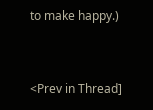to make happy.)


<Prev in Thread]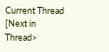Current Thread [Next in Thread>